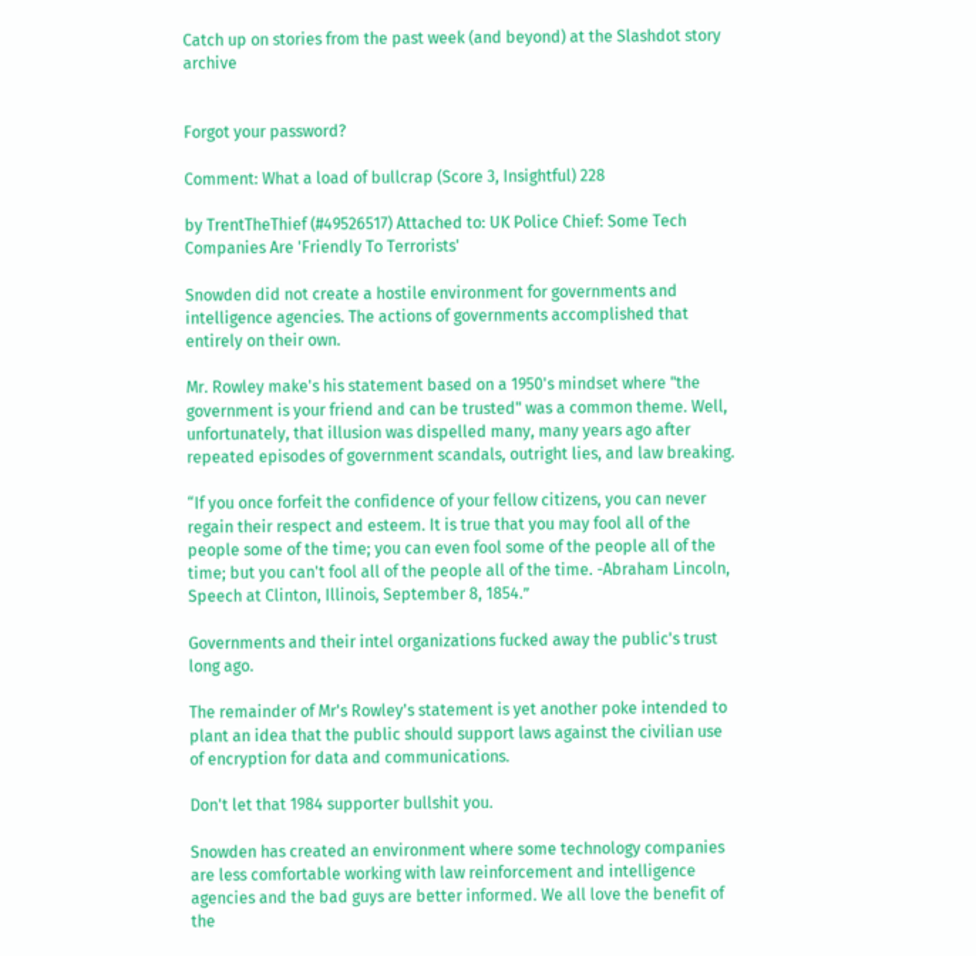Catch up on stories from the past week (and beyond) at the Slashdot story archive


Forgot your password?

Comment: What a load of bullcrap (Score 3, Insightful) 228

by TrentTheThief (#49526517) Attached to: UK Police Chief: Some Tech Companies Are 'Friendly To Terrorists'

Snowden did not create a hostile environment for governments and intelligence agencies. The actions of governments accomplished that entirely on their own.

Mr. Rowley make's his statement based on a 1950's mindset where "the government is your friend and can be trusted" was a common theme. Well, unfortunately, that illusion was dispelled many, many years ago after repeated episodes of government scandals, outright lies, and law breaking.

“If you once forfeit the confidence of your fellow citizens, you can never regain their respect and esteem. It is true that you may fool all of the people some of the time; you can even fool some of the people all of the time; but you can't fool all of the people all of the time. -Abraham Lincoln, Speech at Clinton, Illinois, September 8, 1854.”

Governments and their intel organizations fucked away the public's trust long ago.

The remainder of Mr's Rowley's statement is yet another poke intended to plant an idea that the public should support laws against the civilian use of encryption for data and communications.

Don't let that 1984 supporter bullshit you.

Snowden has created an environment where some technology companies are less comfortable working with law reinforcement and intelligence agencies and the bad guys are better informed. We all love the benefit of the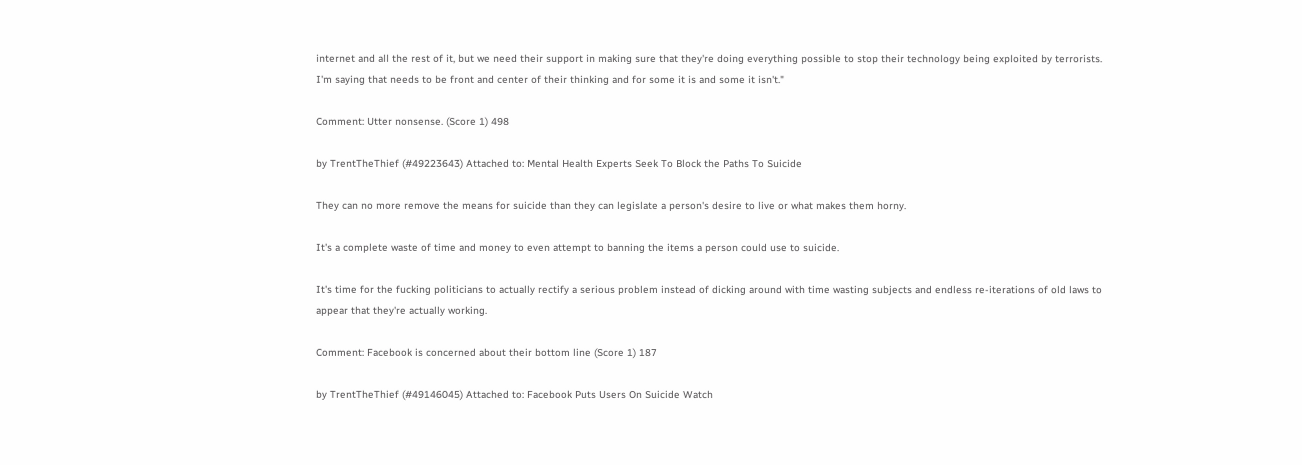internet and all the rest of it, but we need their support in making sure that they're doing everything possible to stop their technology being exploited by terrorists. I'm saying that needs to be front and center of their thinking and for some it is and some it isn't."

Comment: Utter nonsense. (Score 1) 498

by TrentTheThief (#49223643) Attached to: Mental Health Experts Seek To Block the Paths To Suicide

They can no more remove the means for suicide than they can legislate a person's desire to live or what makes them horny.

It's a complete waste of time and money to even attempt to banning the items a person could use to suicide.

It's time for the fucking politicians to actually rectify a serious problem instead of dicking around with time wasting subjects and endless re-iterations of old laws to appear that they're actually working.

Comment: Facebook is concerned about their bottom line (Score 1) 187

by TrentTheThief (#49146045) Attached to: Facebook Puts Users On Suicide Watch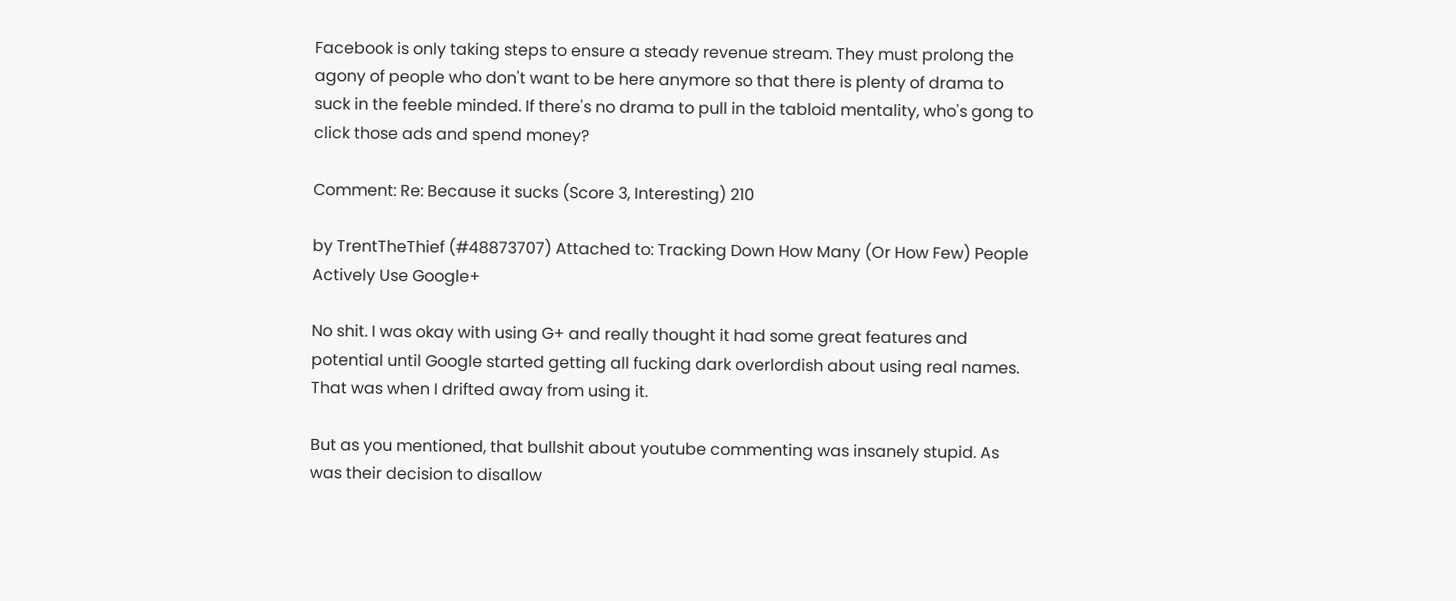Facebook is only taking steps to ensure a steady revenue stream. They must prolong the agony of people who don't want to be here anymore so that there is plenty of drama to suck in the feeble minded. If there's no drama to pull in the tabloid mentality, who's gong to click those ads and spend money?

Comment: Re: Because it sucks (Score 3, Interesting) 210

by TrentTheThief (#48873707) Attached to: Tracking Down How Many (Or How Few) People Actively Use Google+

No shit. I was okay with using G+ and really thought it had some great features and potential until Google started getting all fucking dark overlordish about using real names. That was when I drifted away from using it.

But as you mentioned, that bullshit about youtube commenting was insanely stupid. As was their decision to disallow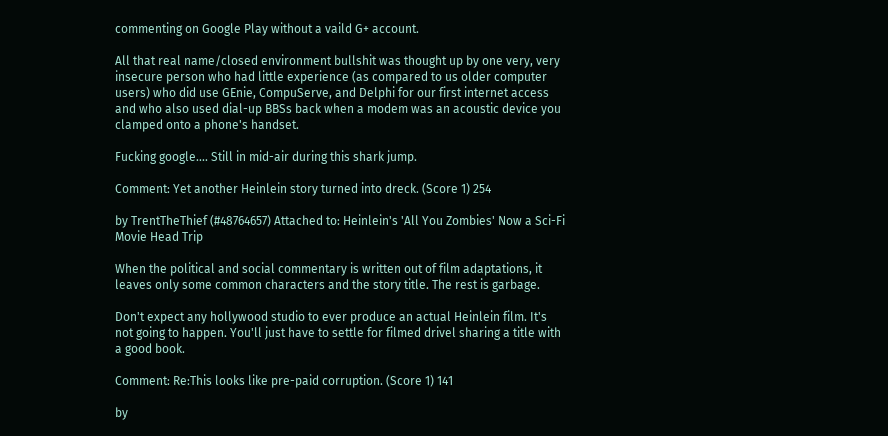commenting on Google Play without a vaild G+ account.

All that real name/closed environment bullshit was thought up by one very, very insecure person who had little experience (as compared to us older computer users) who did use GEnie, CompuServe, and Delphi for our first internet access and who also used dial-up BBSs back when a modem was an acoustic device you clamped onto a phone's handset.

Fucking google.... Still in mid-air during this shark jump.

Comment: Yet another Heinlein story turned into dreck. (Score 1) 254

by TrentTheThief (#48764657) Attached to: Heinlein's 'All You Zombies' Now a Sci-Fi Movie Head Trip

When the political and social commentary is written out of film adaptations, it leaves only some common characters and the story title. The rest is garbage.

Don't expect any hollywood studio to ever produce an actual Heinlein film. It's not going to happen. You'll just have to settle for filmed drivel sharing a title with a good book.

Comment: Re:This looks like pre-paid corruption. (Score 1) 141

by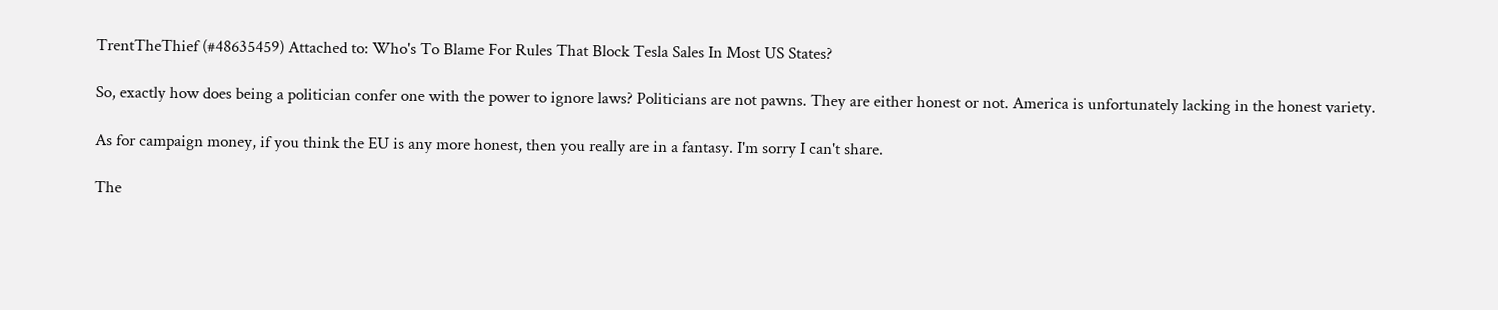TrentTheThief (#48635459) Attached to: Who's To Blame For Rules That Block Tesla Sales In Most US States?

So, exactly how does being a politician confer one with the power to ignore laws? Politicians are not pawns. They are either honest or not. America is unfortunately lacking in the honest variety.

As for campaign money, if you think the EU is any more honest, then you really are in a fantasy. I'm sorry I can't share.

The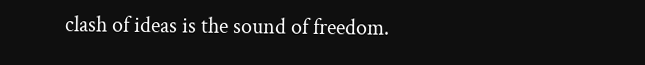clash of ideas is the sound of freedom.